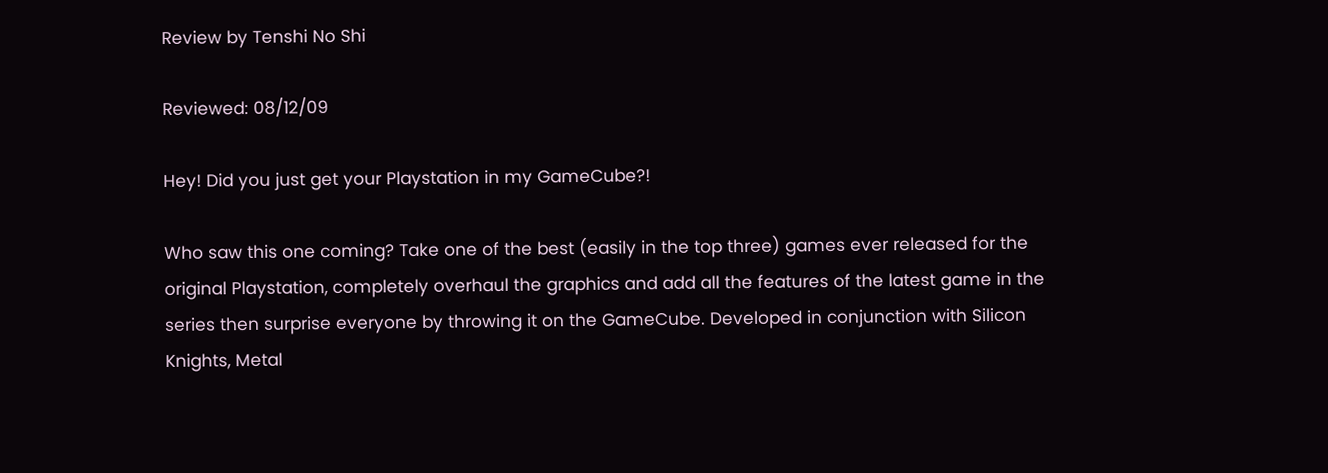Review by Tenshi No Shi

Reviewed: 08/12/09

Hey! Did you just get your Playstation in my GameCube?!

Who saw this one coming? Take one of the best (easily in the top three) games ever released for the original Playstation, completely overhaul the graphics and add all the features of the latest game in the series then surprise everyone by throwing it on the GameCube. Developed in conjunction with Silicon Knights, Metal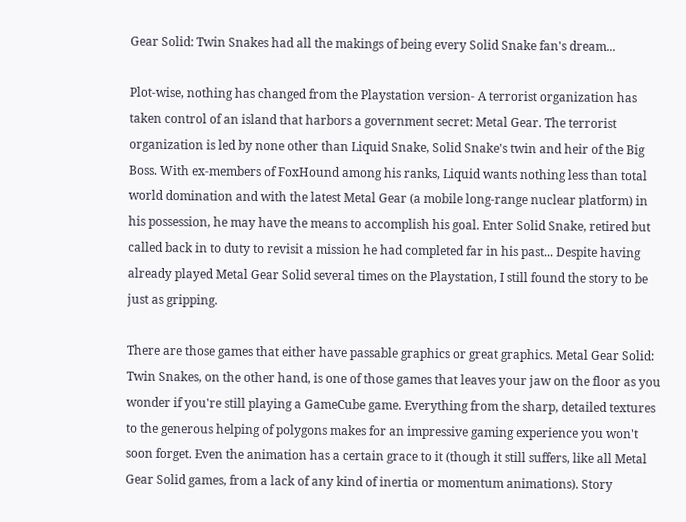Gear Solid: Twin Snakes had all the makings of being every Solid Snake fan's dream...

Plot-wise, nothing has changed from the Playstation version- A terrorist organization has taken control of an island that harbors a government secret: Metal Gear. The terrorist organization is led by none other than Liquid Snake, Solid Snake's twin and heir of the Big Boss. With ex-members of FoxHound among his ranks, Liquid wants nothing less than total world domination and with the latest Metal Gear (a mobile long-range nuclear platform) in his possession, he may have the means to accomplish his goal. Enter Solid Snake, retired but called back in to duty to revisit a mission he had completed far in his past... Despite having already played Metal Gear Solid several times on the Playstation, I still found the story to be just as gripping.

There are those games that either have passable graphics or great graphics. Metal Gear Solid: Twin Snakes, on the other hand, is one of those games that leaves your jaw on the floor as you wonder if you're still playing a GameCube game. Everything from the sharp, detailed textures to the generous helping of polygons makes for an impressive gaming experience you won't soon forget. Even the animation has a certain grace to it (though it still suffers, like all Metal Gear Solid games, from a lack of any kind of inertia or momentum animations). Story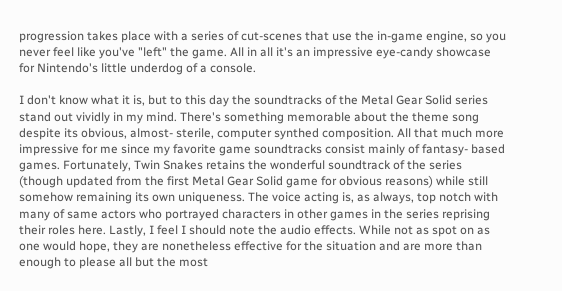progression takes place with a series of cut-scenes that use the in-game engine, so you never feel like you've "left" the game. All in all it's an impressive eye-candy showcase for Nintendo's little underdog of a console.

I don't know what it is, but to this day the soundtracks of the Metal Gear Solid series stand out vividly in my mind. There's something memorable about the theme song despite its obvious, almost- sterile, computer synthed composition. All that much more impressive for me since my favorite game soundtracks consist mainly of fantasy- based games. Fortunately, Twin Snakes retains the wonderful soundtrack of the series (though updated from the first Metal Gear Solid game for obvious reasons) while still somehow remaining its own uniqueness. The voice acting is, as always, top notch with many of same actors who portrayed characters in other games in the series reprising their roles here. Lastly, I feel I should note the audio effects. While not as spot on as one would hope, they are nonetheless effective for the situation and are more than enough to please all but the most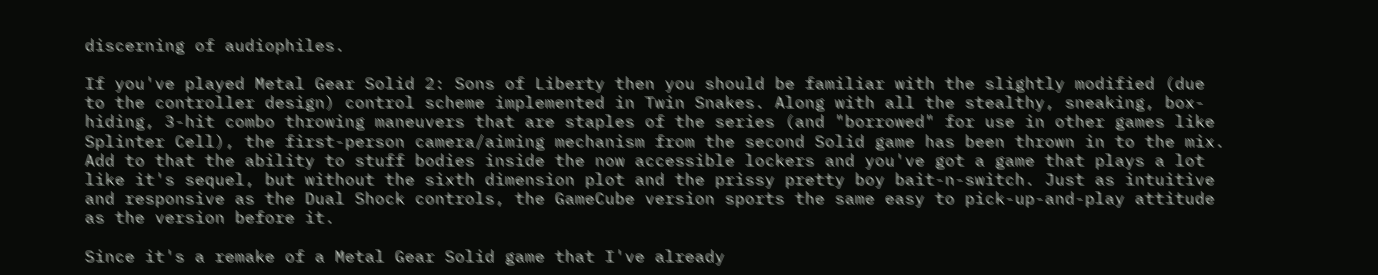discerning of audiophiles.

If you've played Metal Gear Solid 2: Sons of Liberty then you should be familiar with the slightly modified (due to the controller design) control scheme implemented in Twin Snakes. Along with all the stealthy, sneaking, box-hiding, 3-hit combo throwing maneuvers that are staples of the series (and "borrowed" for use in other games like Splinter Cell), the first-person camera/aiming mechanism from the second Solid game has been thrown in to the mix. Add to that the ability to stuff bodies inside the now accessible lockers and you've got a game that plays a lot like it's sequel, but without the sixth dimension plot and the prissy pretty boy bait-n-switch. Just as intuitive and responsive as the Dual Shock controls, the GameCube version sports the same easy to pick-up-and-play attitude as the version before it.

Since it's a remake of a Metal Gear Solid game that I've already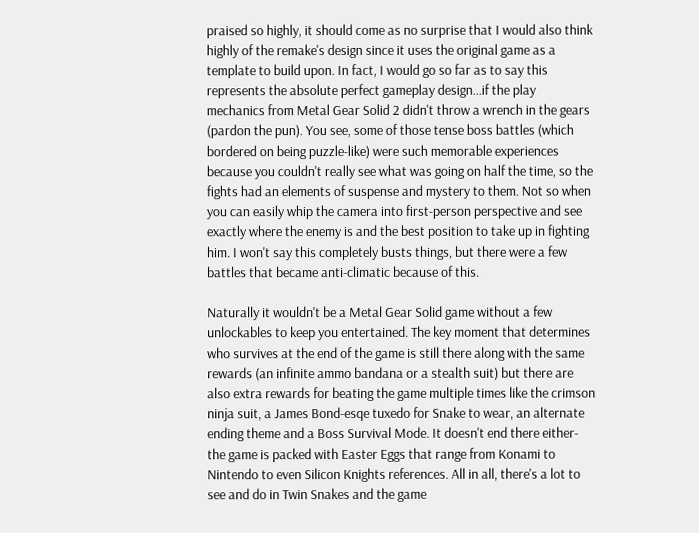praised so highly, it should come as no surprise that I would also think highly of the remake's design since it uses the original game as a template to build upon. In fact, I would go so far as to say this represents the absolute perfect gameplay design...if the play mechanics from Metal Gear Solid 2 didn't throw a wrench in the gears (pardon the pun). You see, some of those tense boss battles (which bordered on being puzzle-like) were such memorable experiences because you couldn't really see what was going on half the time, so the fights had an elements of suspense and mystery to them. Not so when you can easily whip the camera into first-person perspective and see exactly where the enemy is and the best position to take up in fighting him. I won't say this completely busts things, but there were a few battles that became anti-climatic because of this.

Naturally it wouldn't be a Metal Gear Solid game without a few unlockables to keep you entertained. The key moment that determines who survives at the end of the game is still there along with the same rewards (an infinite ammo bandana or a stealth suit) but there are also extra rewards for beating the game multiple times like the crimson ninja suit, a James Bond-esqe tuxedo for Snake to wear, an alternate ending theme and a Boss Survival Mode. It doesn't end there either- the game is packed with Easter Eggs that range from Konami to Nintendo to even Silicon Knights references. All in all, there's a lot to see and do in Twin Snakes and the game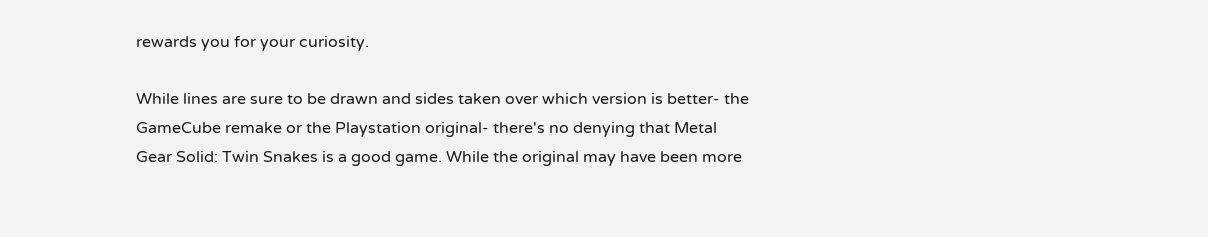rewards you for your curiosity.

While lines are sure to be drawn and sides taken over which version is better- the GameCube remake or the Playstation original- there's no denying that Metal Gear Solid: Twin Snakes is a good game. While the original may have been more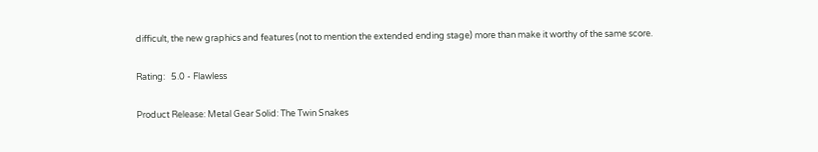difficult, the new graphics and features (not to mention the extended ending stage) more than make it worthy of the same score.

Rating:   5.0 - Flawless

Product Release: Metal Gear Solid: The Twin Snakes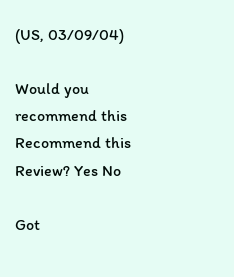(US, 03/09/04)

Would you recommend this
Recommend this
Review? Yes No

Got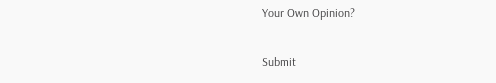Your Own Opinion?

Submit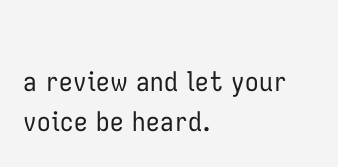a review and let your voice be heard.